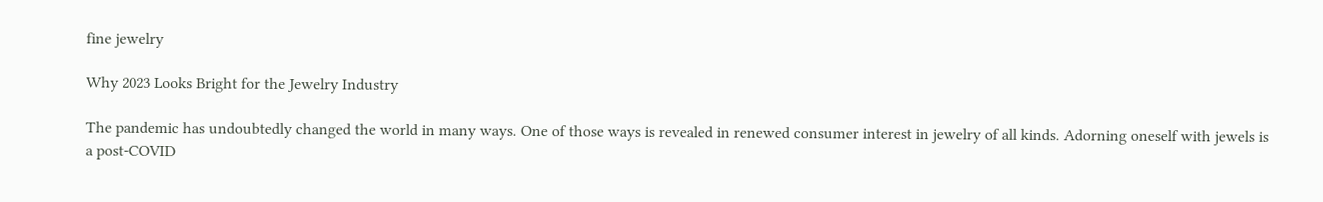fine jewelry

Why 2023 Looks Bright for the Jewelry Industry

The pandemic has undoubtedly changed the world in many ways. One of those ways is revealed in renewed consumer interest in jewelry of all kinds. Adorning oneself with jewels is a post-COVID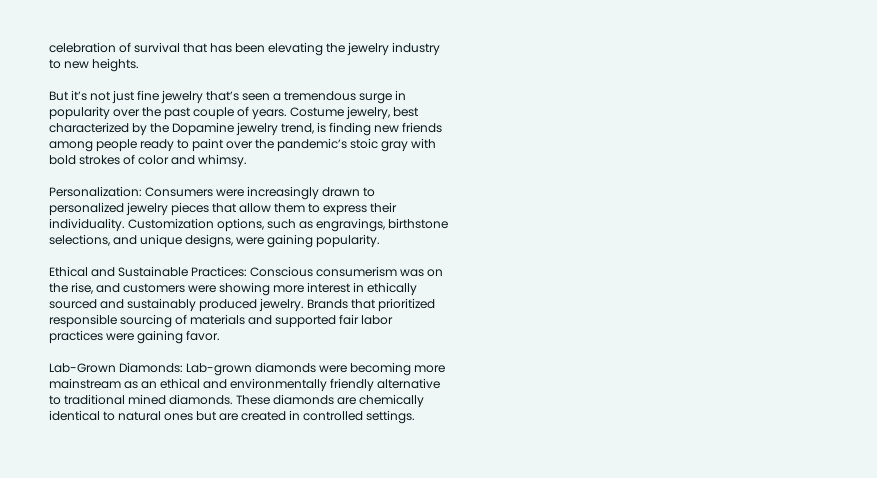celebration of survival that has been elevating the jewelry industry to new heights.

But it’s not just fine jewelry that’s seen a tremendous surge in popularity over the past couple of years. Costume jewelry, best characterized by the Dopamine jewelry trend, is finding new friends among people ready to paint over the pandemic’s stoic gray with bold strokes of color and whimsy.

Personalization: Consumers were increasingly drawn to personalized jewelry pieces that allow them to express their individuality. Customization options, such as engravings, birthstone selections, and unique designs, were gaining popularity.

Ethical and Sustainable Practices: Conscious consumerism was on the rise, and customers were showing more interest in ethically sourced and sustainably produced jewelry. Brands that prioritized responsible sourcing of materials and supported fair labor practices were gaining favor.

Lab-Grown Diamonds: Lab-grown diamonds were becoming more mainstream as an ethical and environmentally friendly alternative to traditional mined diamonds. These diamonds are chemically identical to natural ones but are created in controlled settings.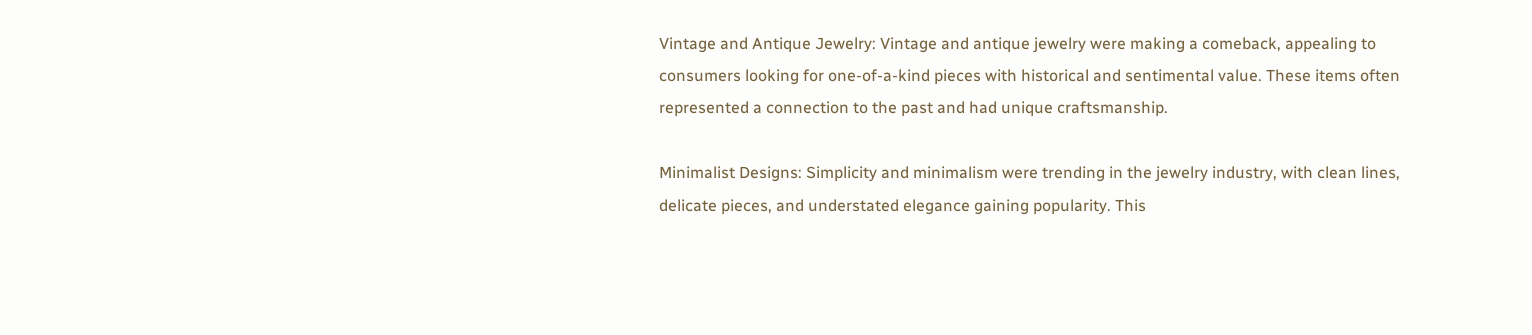Vintage and Antique Jewelry: Vintage and antique jewelry were making a comeback, appealing to consumers looking for one-of-a-kind pieces with historical and sentimental value. These items often represented a connection to the past and had unique craftsmanship.

Minimalist Designs: Simplicity and minimalism were trending in the jewelry industry, with clean lines, delicate pieces, and understated elegance gaining popularity. This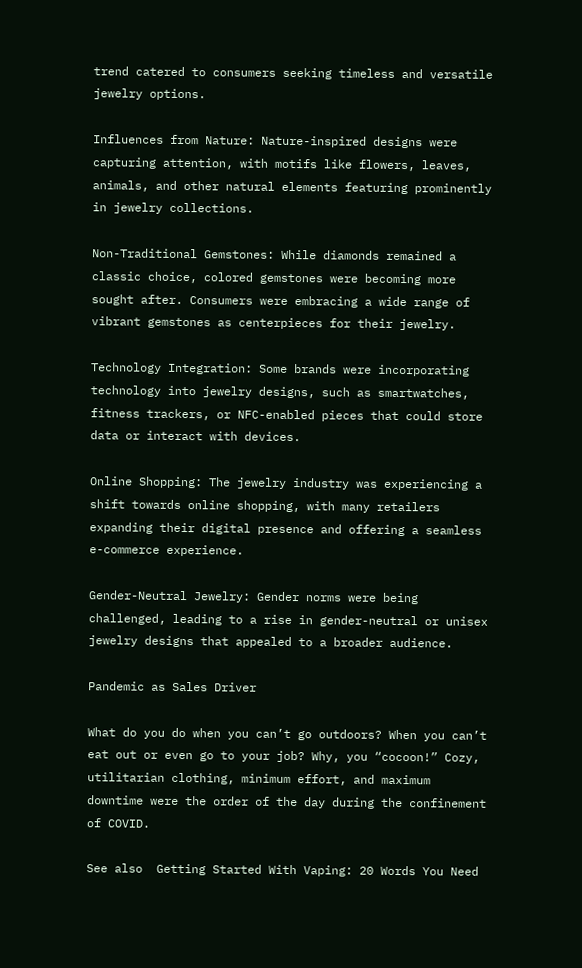trend catered to consumers seeking timeless and versatile jewelry options.

Influences from Nature: Nature-inspired designs were capturing attention, with motifs like flowers, leaves, animals, and other natural elements featuring prominently in jewelry collections.

Non-Traditional Gemstones: While diamonds remained a classic choice, colored gemstones were becoming more sought after. Consumers were embracing a wide range of vibrant gemstones as centerpieces for their jewelry.

Technology Integration: Some brands were incorporating technology into jewelry designs, such as smartwatches, fitness trackers, or NFC-enabled pieces that could store data or interact with devices.

Online Shopping: The jewelry industry was experiencing a shift towards online shopping, with many retailers expanding their digital presence and offering a seamless e-commerce experience.

Gender-Neutral Jewelry: Gender norms were being challenged, leading to a rise in gender-neutral or unisex jewelry designs that appealed to a broader audience.

Pandemic as Sales Driver

What do you do when you can’t go outdoors? When you can’t eat out or even go to your job? Why, you “cocoon!” Cozy, utilitarian clothing, minimum effort, and maximum downtime were the order of the day during the confinement of COVID.

See also  Getting Started With Vaping: 20 Words You Need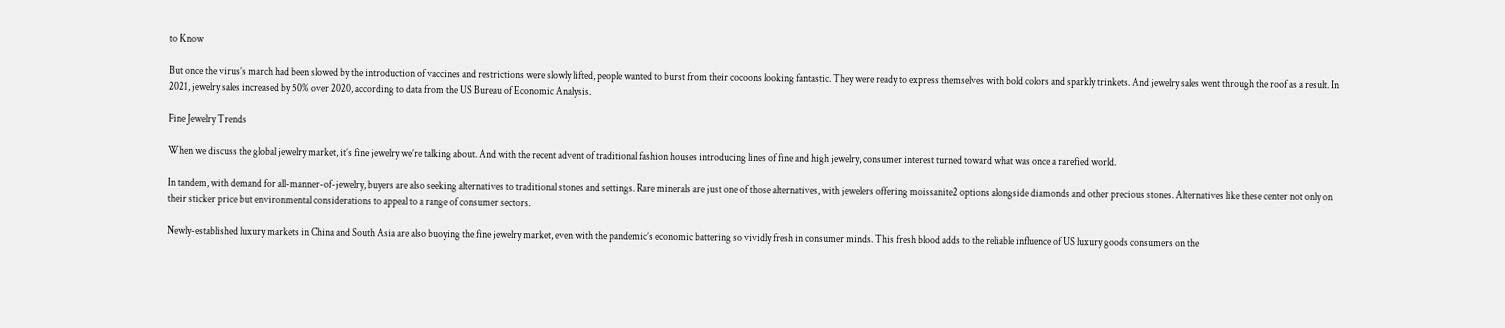to Know

But once the virus’s march had been slowed by the introduction of vaccines and restrictions were slowly lifted, people wanted to burst from their cocoons looking fantastic. They were ready to express themselves with bold colors and sparkly trinkets. And jewelry sales went through the roof as a result. In 2021, jewelry sales increased by 50% over 2020, according to data from the US Bureau of Economic Analysis.

Fine Jewelry Trends

When we discuss the global jewelry market, it’s fine jewelry we’re talking about. And with the recent advent of traditional fashion houses introducing lines of fine and high jewelry, consumer interest turned toward what was once a rarefied world.

In tandem, with demand for all-manner-of-jewelry, buyers are also seeking alternatives to traditional stones and settings. Rare minerals are just one of those alternatives, with jewelers offering moissanite2 options alongside diamonds and other precious stones. Alternatives like these center not only on their sticker price but environmental considerations to appeal to a range of consumer sectors.

Newly-established luxury markets in China and South Asia are also buoying the fine jewelry market, even with the pandemic’s economic battering so vividly fresh in consumer minds. This fresh blood adds to the reliable influence of US luxury goods consumers on the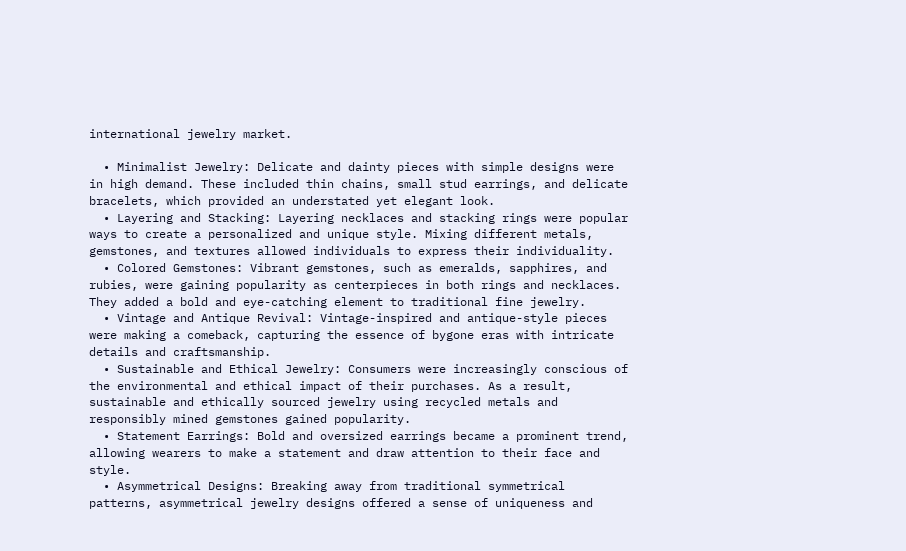international jewelry market.

  • Minimalist Jewelry: Delicate and dainty pieces with simple designs were in high demand. These included thin chains, small stud earrings, and delicate bracelets, which provided an understated yet elegant look.
  • Layering and Stacking: Layering necklaces and stacking rings were popular ways to create a personalized and unique style. Mixing different metals, gemstones, and textures allowed individuals to express their individuality.
  • Colored Gemstones: Vibrant gemstones, such as emeralds, sapphires, and rubies, were gaining popularity as centerpieces in both rings and necklaces. They added a bold and eye-catching element to traditional fine jewelry.
  • Vintage and Antique Revival: Vintage-inspired and antique-style pieces were making a comeback, capturing the essence of bygone eras with intricate details and craftsmanship.
  • Sustainable and Ethical Jewelry: Consumers were increasingly conscious of the environmental and ethical impact of their purchases. As a result, sustainable and ethically sourced jewelry using recycled metals and responsibly mined gemstones gained popularity.
  • Statement Earrings: Bold and oversized earrings became a prominent trend, allowing wearers to make a statement and draw attention to their face and style.
  • Asymmetrical Designs: Breaking away from traditional symmetrical patterns, asymmetrical jewelry designs offered a sense of uniqueness and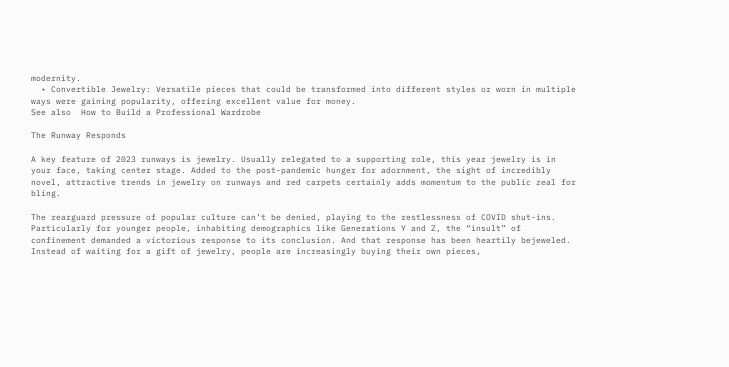modernity.
  • Convertible Jewelry: Versatile pieces that could be transformed into different styles or worn in multiple ways were gaining popularity, offering excellent value for money.
See also  How to Build a Professional Wardrobe

The Runway Responds

A key feature of 2023 runways is jewelry. Usually relegated to a supporting role, this year jewelry is in your face, taking center stage. Added to the post-pandemic hunger for adornment, the sight of incredibly novel, attractive trends in jewelry on runways and red carpets certainly adds momentum to the public zeal for bling.

The rearguard pressure of popular culture can’t be denied, playing to the restlessness of COVID shut-ins. Particularly for younger people, inhabiting demographics like Generations Y and Z, the “insult” of confinement demanded a victorious response to its conclusion. And that response has been heartily bejeweled. Instead of waiting for a gift of jewelry, people are increasingly buying their own pieces,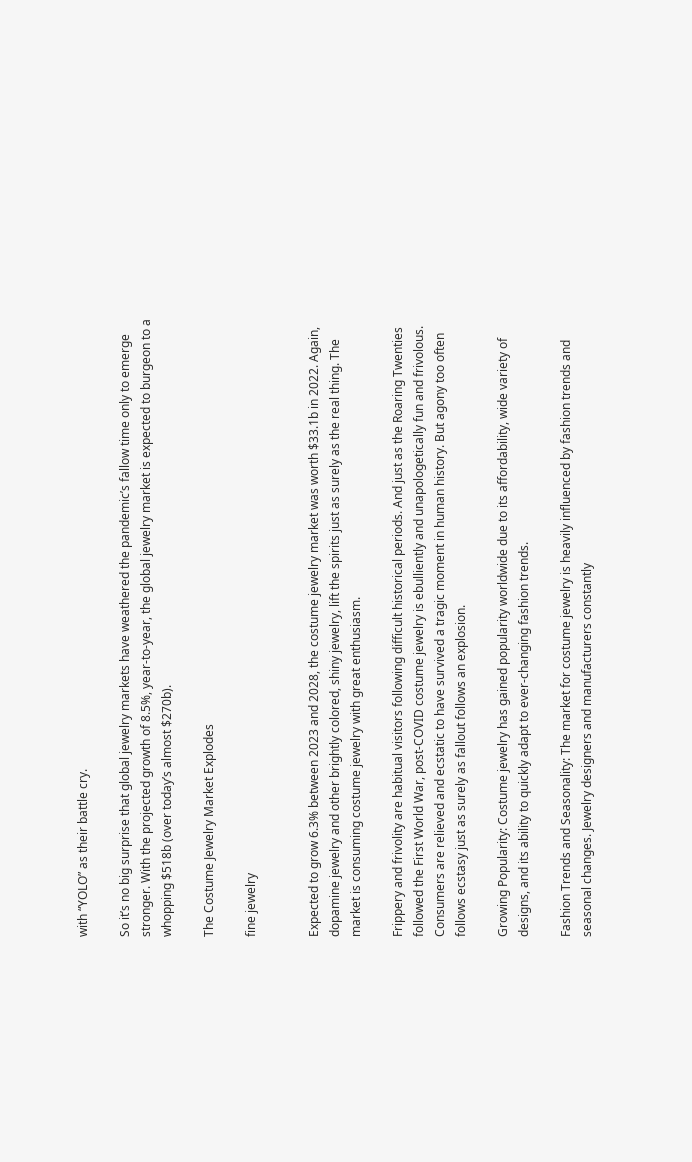with “YOLO” as their battle cry.

So it’s no big surprise that global jewelry markets have weathered the pandemic’s fallow time only to emerge stronger. With the projected growth of 8.5%, year-to-year, the global jewelry market is expected to burgeon to a whopping $518b (over today’s almost $270b).

The Costume Jewelry Market Explodes

fine jewelry


Expected to grow 6.3% between 2023 and 2028, the costume jewelry market was worth $33.1b in 2022. Again, dopamine jewelry and other brightly colored, shiny jewelry, lift the spirits just as surely as the real thing. The market is consuming costume jewelry with great enthusiasm.

Frippery and frivolity are habitual visitors following difficult historical periods. And just as the Roaring Twenties followed the First World War, post-COVID costume jewelry is ebulliently and unapologetically fun and frivolous. Consumers are relieved and ecstatic to have survived a tragic moment in human history. But agony too often follows ecstasy just as surely as fallout follows an explosion.

Growing Popularity: Costume jewelry has gained popularity worldwide due to its affordability, wide variety of designs, and its ability to quickly adapt to ever-changing fashion trends.

Fashion Trends and Seasonality: The market for costume jewelry is heavily influenced by fashion trends and seasonal changes. Jewelry designers and manufacturers constantly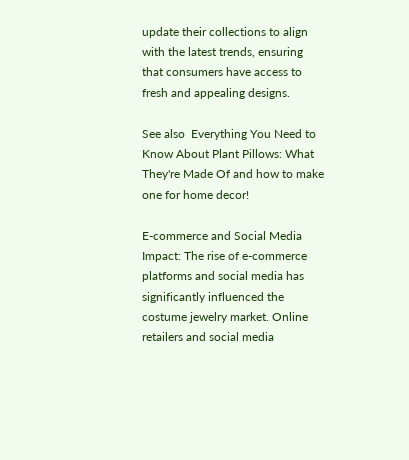update their collections to align with the latest trends, ensuring that consumers have access to fresh and appealing designs.

See also  Everything You Need to Know About Plant Pillows: What They're Made Of and how to make one for home decor!

E-commerce and Social Media Impact: The rise of e-commerce platforms and social media has significantly influenced the costume jewelry market. Online retailers and social media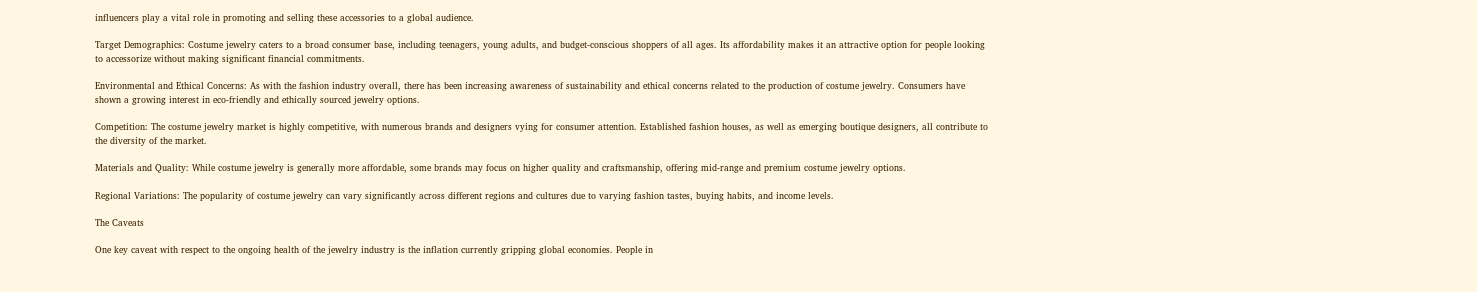influencers play a vital role in promoting and selling these accessories to a global audience.

Target Demographics: Costume jewelry caters to a broad consumer base, including teenagers, young adults, and budget-conscious shoppers of all ages. Its affordability makes it an attractive option for people looking to accessorize without making significant financial commitments.

Environmental and Ethical Concerns: As with the fashion industry overall, there has been increasing awareness of sustainability and ethical concerns related to the production of costume jewelry. Consumers have shown a growing interest in eco-friendly and ethically sourced jewelry options.

Competition: The costume jewelry market is highly competitive, with numerous brands and designers vying for consumer attention. Established fashion houses, as well as emerging boutique designers, all contribute to the diversity of the market.

Materials and Quality: While costume jewelry is generally more affordable, some brands may focus on higher quality and craftsmanship, offering mid-range and premium costume jewelry options.

Regional Variations: The popularity of costume jewelry can vary significantly across different regions and cultures due to varying fashion tastes, buying habits, and income levels.

The Caveats

One key caveat with respect to the ongoing health of the jewelry industry is the inflation currently gripping global economies. People in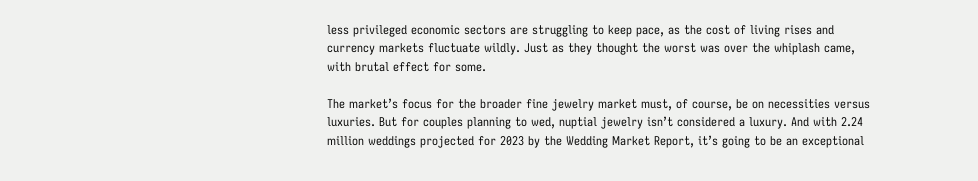less privileged economic sectors are struggling to keep pace, as the cost of living rises and currency markets fluctuate wildly. Just as they thought the worst was over the whiplash came, with brutal effect for some.

The market’s focus for the broader fine jewelry market must, of course, be on necessities versus luxuries. But for couples planning to wed, nuptial jewelry isn’t considered a luxury. And with 2.24 million weddings projected for 2023 by the Wedding Market Report, it’s going to be an exceptional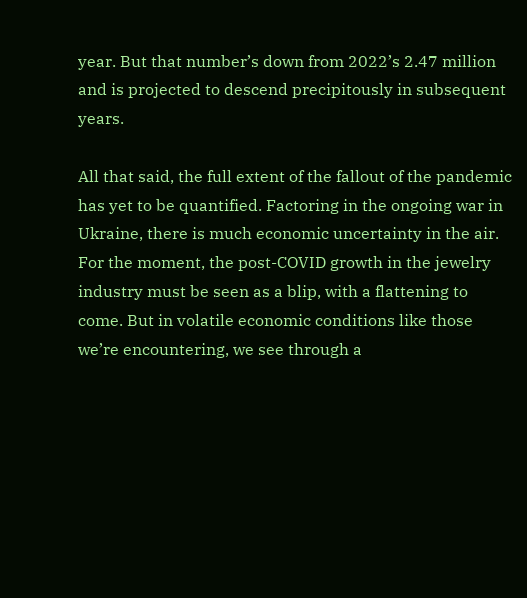year. But that number’s down from 2022’s 2.47 million and is projected to descend precipitously in subsequent years.

All that said, the full extent of the fallout of the pandemic has yet to be quantified. Factoring in the ongoing war in Ukraine, there is much economic uncertainty in the air. For the moment, the post-COVID growth in the jewelry industry must be seen as a blip, with a flattening to come. But in volatile economic conditions like those we’re encountering, we see through a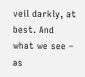veil darkly, at best. And what we see – as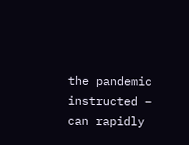the pandemic instructed – can rapidly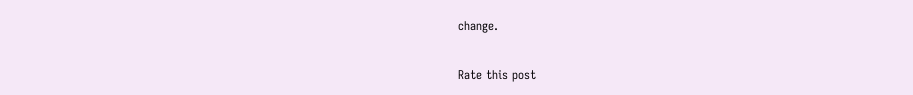change.

Rate this post